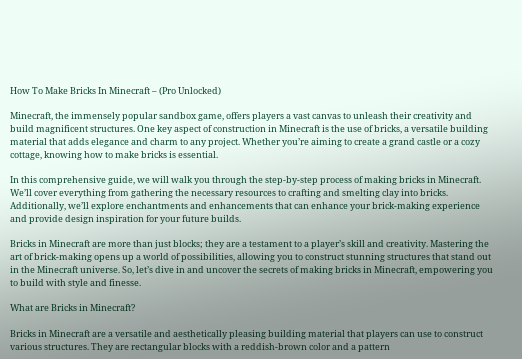How To Make Bricks In Minecraft – (Pro Unlocked)

Minecraft, the immensely popular sandbox game, offers players a vast canvas to unleash their creativity and build magnificent structures. One key aspect of construction in Minecraft is the use of bricks, a versatile building material that adds elegance and charm to any project. Whether you’re aiming to create a grand castle or a cozy cottage, knowing how to make bricks is essential.

In this comprehensive guide, we will walk you through the step-by-step process of making bricks in Minecraft. We’ll cover everything from gathering the necessary resources to crafting and smelting clay into bricks. Additionally, we’ll explore enchantments and enhancements that can enhance your brick-making experience and provide design inspiration for your future builds.

Bricks in Minecraft are more than just blocks; they are a testament to a player’s skill and creativity. Mastering the art of brick-making opens up a world of possibilities, allowing you to construct stunning structures that stand out in the Minecraft universe. So, let’s dive in and uncover the secrets of making bricks in Minecraft, empowering you to build with style and finesse.

What are Bricks in Minecraft?

Bricks in Minecraft are a versatile and aesthetically pleasing building material that players can use to construct various structures. They are rectangular blocks with a reddish-brown color and a pattern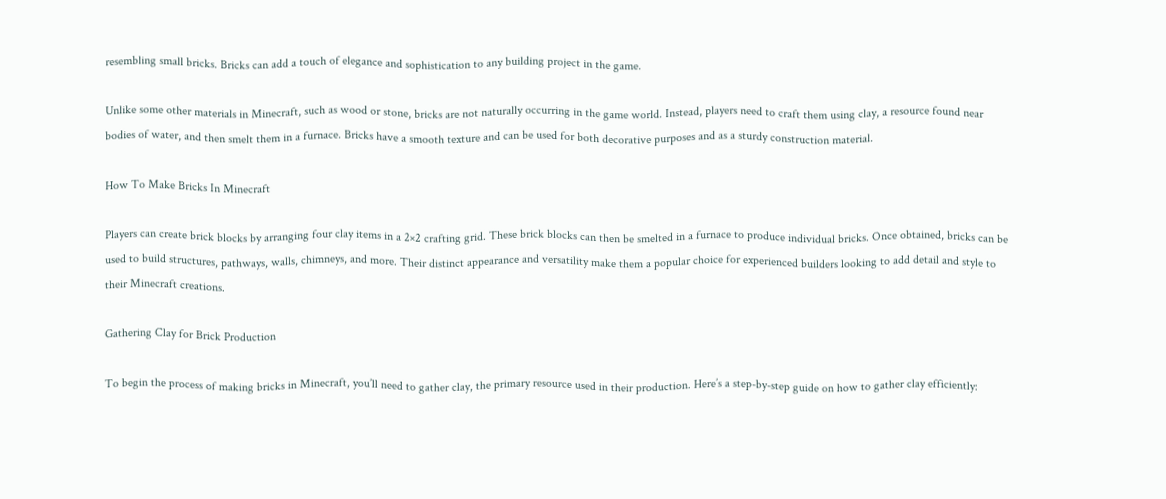resembling small bricks. Bricks can add a touch of elegance and sophistication to any building project in the game.

Unlike some other materials in Minecraft, such as wood or stone, bricks are not naturally occurring in the game world. Instead, players need to craft them using clay, a resource found near bodies of water, and then smelt them in a furnace. Bricks have a smooth texture and can be used for both decorative purposes and as a sturdy construction material.

How To Make Bricks In Minecraft

Players can create brick blocks by arranging four clay items in a 2×2 crafting grid. These brick blocks can then be smelted in a furnace to produce individual bricks. Once obtained, bricks can be used to build structures, pathways, walls, chimneys, and more. Their distinct appearance and versatility make them a popular choice for experienced builders looking to add detail and style to their Minecraft creations.

Gathering Clay for Brick Production

To begin the process of making bricks in Minecraft, you’ll need to gather clay, the primary resource used in their production. Here’s a step-by-step guide on how to gather clay efficiently: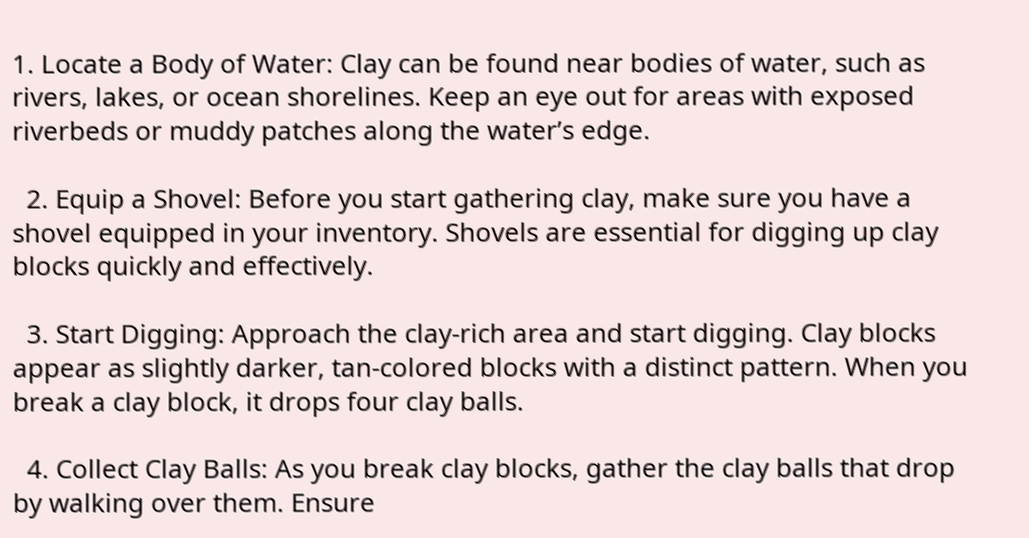1. Locate a Body of Water: Clay can be found near bodies of water, such as rivers, lakes, or ocean shorelines. Keep an eye out for areas with exposed riverbeds or muddy patches along the water’s edge.

  2. Equip a Shovel: Before you start gathering clay, make sure you have a shovel equipped in your inventory. Shovels are essential for digging up clay blocks quickly and effectively.

  3. Start Digging: Approach the clay-rich area and start digging. Clay blocks appear as slightly darker, tan-colored blocks with a distinct pattern. When you break a clay block, it drops four clay balls.

  4. Collect Clay Balls: As you break clay blocks, gather the clay balls that drop by walking over them. Ensure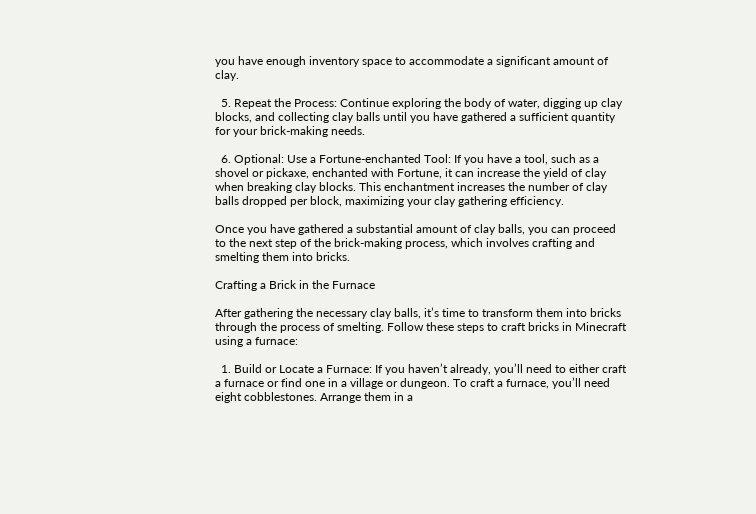you have enough inventory space to accommodate a significant amount of clay.

  5. Repeat the Process: Continue exploring the body of water, digging up clay blocks, and collecting clay balls until you have gathered a sufficient quantity for your brick-making needs.

  6. Optional: Use a Fortune-enchanted Tool: If you have a tool, such as a shovel or pickaxe, enchanted with Fortune, it can increase the yield of clay when breaking clay blocks. This enchantment increases the number of clay balls dropped per block, maximizing your clay gathering efficiency.

Once you have gathered a substantial amount of clay balls, you can proceed to the next step of the brick-making process, which involves crafting and smelting them into bricks.

Crafting a Brick in the Furnace

After gathering the necessary clay balls, it’s time to transform them into bricks through the process of smelting. Follow these steps to craft bricks in Minecraft using a furnace:

  1. Build or Locate a Furnace: If you haven’t already, you’ll need to either craft a furnace or find one in a village or dungeon. To craft a furnace, you’ll need eight cobblestones. Arrange them in a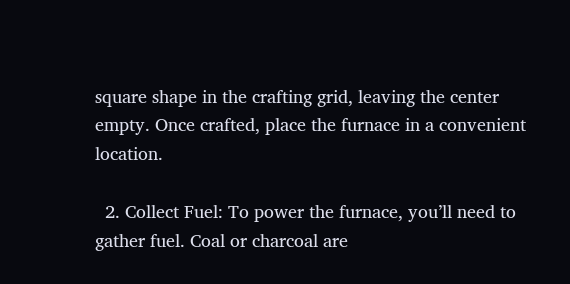square shape in the crafting grid, leaving the center empty. Once crafted, place the furnace in a convenient location.

  2. Collect Fuel: To power the furnace, you’ll need to gather fuel. Coal or charcoal are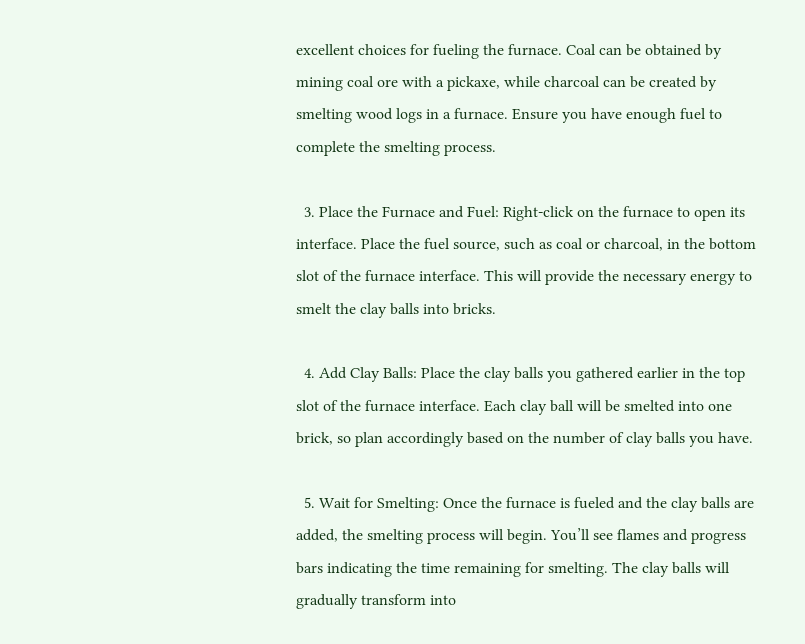excellent choices for fueling the furnace. Coal can be obtained by mining coal ore with a pickaxe, while charcoal can be created by smelting wood logs in a furnace. Ensure you have enough fuel to complete the smelting process.

  3. Place the Furnace and Fuel: Right-click on the furnace to open its interface. Place the fuel source, such as coal or charcoal, in the bottom slot of the furnace interface. This will provide the necessary energy to smelt the clay balls into bricks.

  4. Add Clay Balls: Place the clay balls you gathered earlier in the top slot of the furnace interface. Each clay ball will be smelted into one brick, so plan accordingly based on the number of clay balls you have.

  5. Wait for Smelting: Once the furnace is fueled and the clay balls are added, the smelting process will begin. You’ll see flames and progress bars indicating the time remaining for smelting. The clay balls will gradually transform into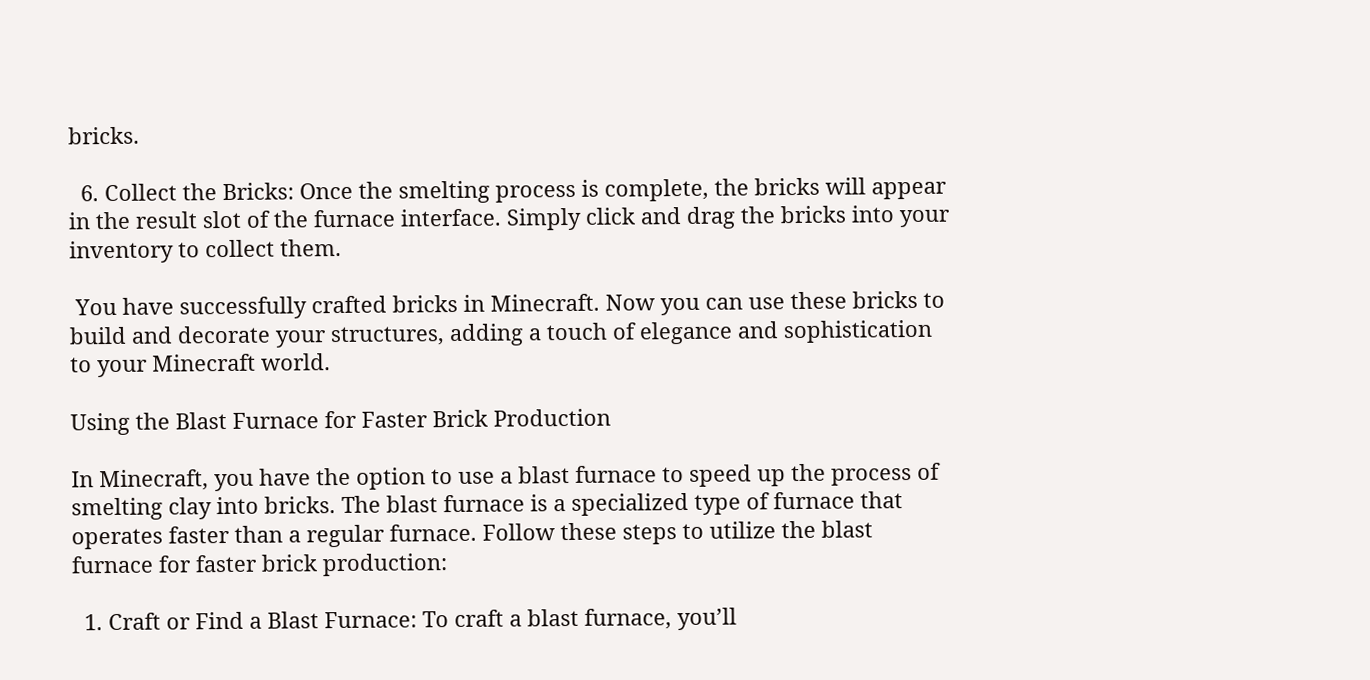bricks.

  6. Collect the Bricks: Once the smelting process is complete, the bricks will appear in the result slot of the furnace interface. Simply click and drag the bricks into your inventory to collect them.

 You have successfully crafted bricks in Minecraft. Now you can use these bricks to build and decorate your structures, adding a touch of elegance and sophistication to your Minecraft world.

Using the Blast Furnace for Faster Brick Production

In Minecraft, you have the option to use a blast furnace to speed up the process of smelting clay into bricks. The blast furnace is a specialized type of furnace that operates faster than a regular furnace. Follow these steps to utilize the blast furnace for faster brick production:

  1. Craft or Find a Blast Furnace: To craft a blast furnace, you’ll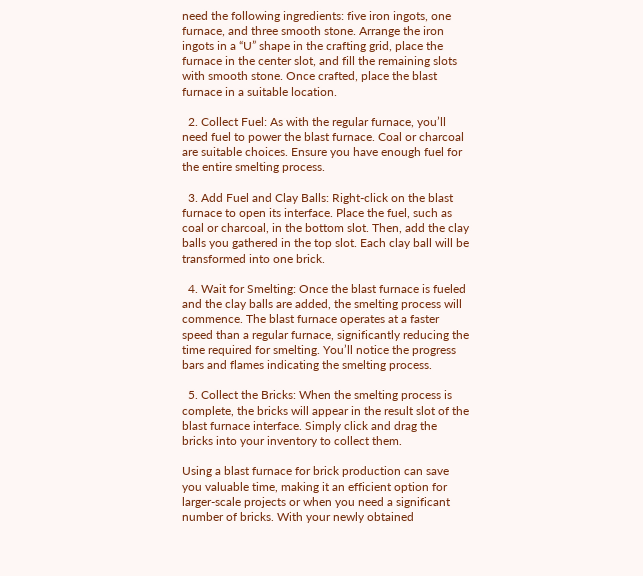need the following ingredients: five iron ingots, one furnace, and three smooth stone. Arrange the iron ingots in a “U” shape in the crafting grid, place the furnace in the center slot, and fill the remaining slots with smooth stone. Once crafted, place the blast furnace in a suitable location.

  2. Collect Fuel: As with the regular furnace, you’ll need fuel to power the blast furnace. Coal or charcoal are suitable choices. Ensure you have enough fuel for the entire smelting process.

  3. Add Fuel and Clay Balls: Right-click on the blast furnace to open its interface. Place the fuel, such as coal or charcoal, in the bottom slot. Then, add the clay balls you gathered in the top slot. Each clay ball will be transformed into one brick.

  4. Wait for Smelting: Once the blast furnace is fueled and the clay balls are added, the smelting process will commence. The blast furnace operates at a faster speed than a regular furnace, significantly reducing the time required for smelting. You’ll notice the progress bars and flames indicating the smelting process.

  5. Collect the Bricks: When the smelting process is complete, the bricks will appear in the result slot of the blast furnace interface. Simply click and drag the bricks into your inventory to collect them.

Using a blast furnace for brick production can save you valuable time, making it an efficient option for larger-scale projects or when you need a significant number of bricks. With your newly obtained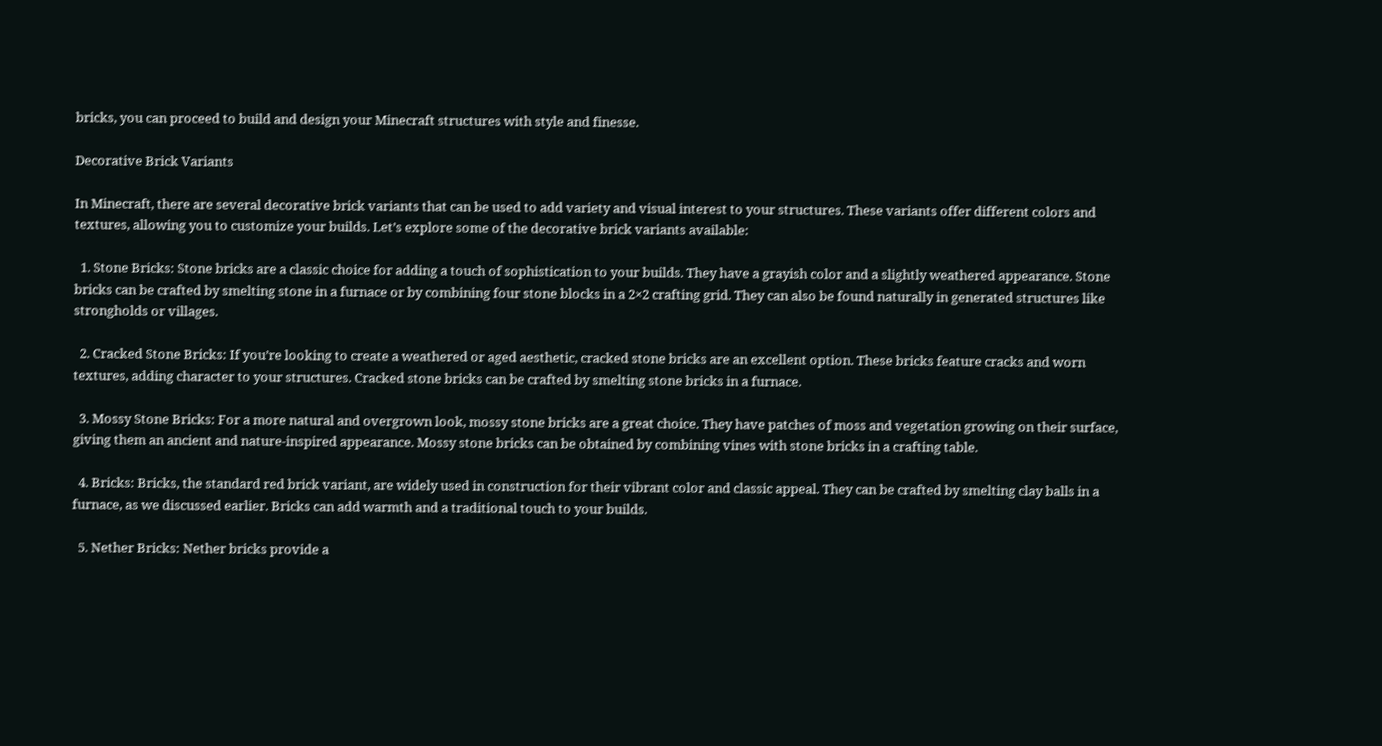bricks, you can proceed to build and design your Minecraft structures with style and finesse.

Decorative Brick Variants

In Minecraft, there are several decorative brick variants that can be used to add variety and visual interest to your structures. These variants offer different colors and textures, allowing you to customize your builds. Let’s explore some of the decorative brick variants available:

  1. Stone Bricks: Stone bricks are a classic choice for adding a touch of sophistication to your builds. They have a grayish color and a slightly weathered appearance. Stone bricks can be crafted by smelting stone in a furnace or by combining four stone blocks in a 2×2 crafting grid. They can also be found naturally in generated structures like strongholds or villages.

  2. Cracked Stone Bricks: If you’re looking to create a weathered or aged aesthetic, cracked stone bricks are an excellent option. These bricks feature cracks and worn textures, adding character to your structures. Cracked stone bricks can be crafted by smelting stone bricks in a furnace.

  3. Mossy Stone Bricks: For a more natural and overgrown look, mossy stone bricks are a great choice. They have patches of moss and vegetation growing on their surface, giving them an ancient and nature-inspired appearance. Mossy stone bricks can be obtained by combining vines with stone bricks in a crafting table.

  4. Bricks: Bricks, the standard red brick variant, are widely used in construction for their vibrant color and classic appeal. They can be crafted by smelting clay balls in a furnace, as we discussed earlier. Bricks can add warmth and a traditional touch to your builds.

  5. Nether Bricks: Nether bricks provide a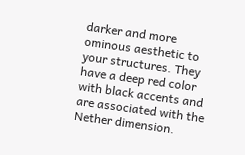darker and more ominous aesthetic to your structures. They have a deep red color with black accents and are associated with the Nether dimension.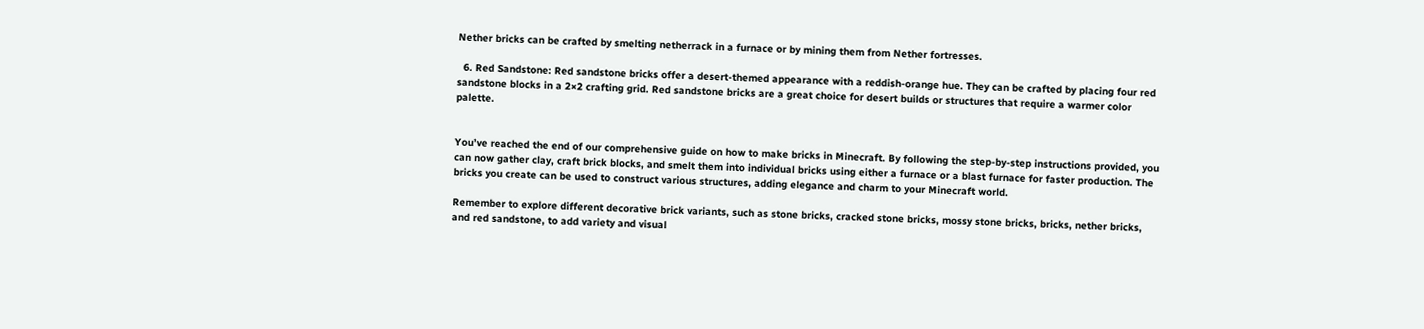Nether bricks can be crafted by smelting netherrack in a furnace or by mining them from Nether fortresses.

  6. Red Sandstone: Red sandstone bricks offer a desert-themed appearance with a reddish-orange hue. They can be crafted by placing four red sandstone blocks in a 2×2 crafting grid. Red sandstone bricks are a great choice for desert builds or structures that require a warmer color palette.


You’ve reached the end of our comprehensive guide on how to make bricks in Minecraft. By following the step-by-step instructions provided, you can now gather clay, craft brick blocks, and smelt them into individual bricks using either a furnace or a blast furnace for faster production. The bricks you create can be used to construct various structures, adding elegance and charm to your Minecraft world.

Remember to explore different decorative brick variants, such as stone bricks, cracked stone bricks, mossy stone bricks, bricks, nether bricks, and red sandstone, to add variety and visual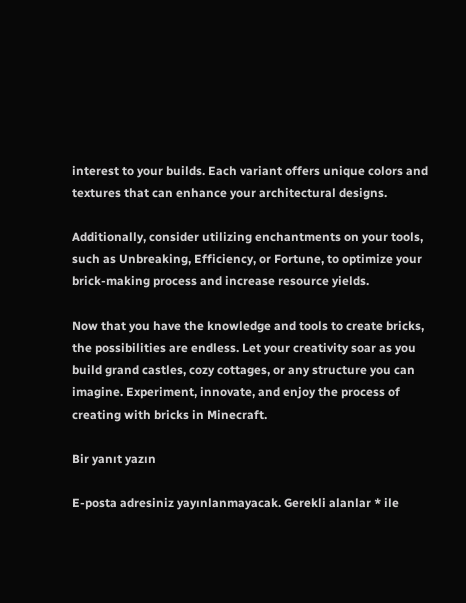interest to your builds. Each variant offers unique colors and textures that can enhance your architectural designs.

Additionally, consider utilizing enchantments on your tools, such as Unbreaking, Efficiency, or Fortune, to optimize your brick-making process and increase resource yields.

Now that you have the knowledge and tools to create bricks, the possibilities are endless. Let your creativity soar as you build grand castles, cozy cottages, or any structure you can imagine. Experiment, innovate, and enjoy the process of creating with bricks in Minecraft.

Bir yanıt yazın

E-posta adresiniz yayınlanmayacak. Gerekli alanlar * ile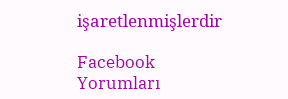işaretlenmişlerdir

Facebook Yorumları